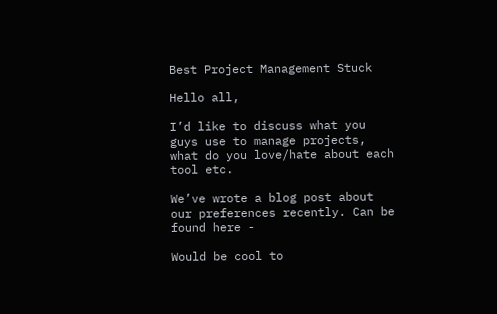Best Project Management Stuck

Hello all,

I’d like to discuss what you guys use to manage projects, what do you love/hate about each tool etc.

We’ve wrote a blog post about our preferences recently. Can be found here -

Would be cool to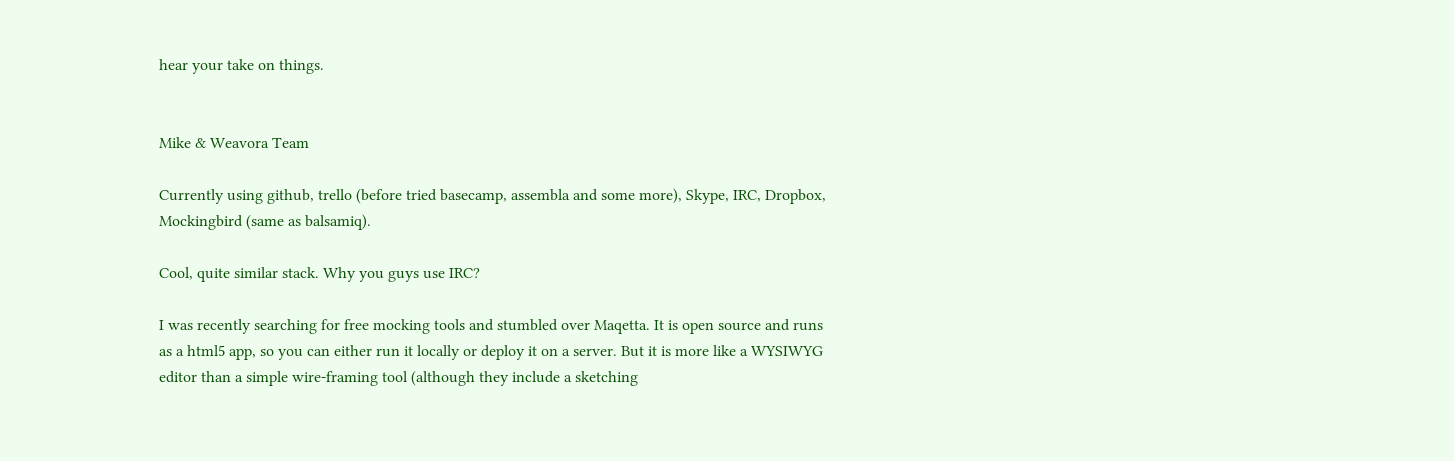hear your take on things.


Mike & Weavora Team

Currently using github, trello (before tried basecamp, assembla and some more), Skype, IRC, Dropbox, Mockingbird (same as balsamiq).

Cool, quite similar stack. Why you guys use IRC?

I was recently searching for free mocking tools and stumbled over Maqetta. It is open source and runs as a html5 app, so you can either run it locally or deploy it on a server. But it is more like a WYSIWYG editor than a simple wire-framing tool (although they include a sketching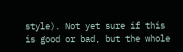style). Not yet sure if this is good or bad, but the whole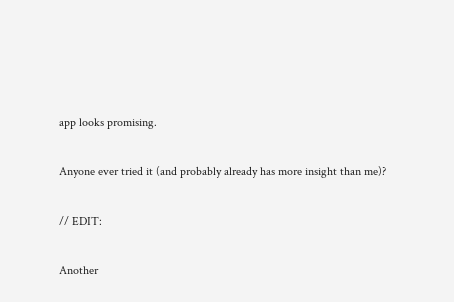app looks promising.

Anyone ever tried it (and probably already has more insight than me)?

// EDIT:

Another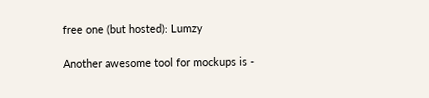free one (but hosted): Lumzy

Another awesome tool for mockups is -